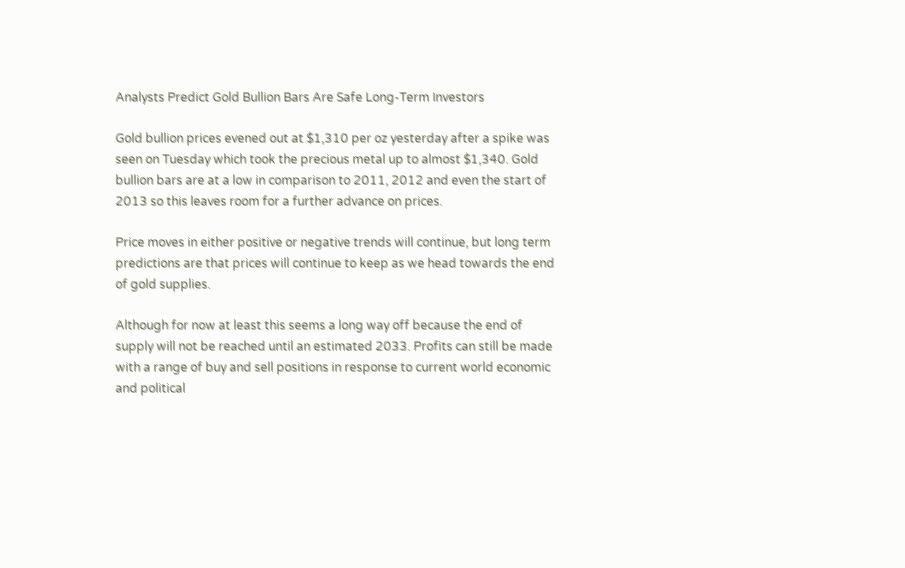Analysts Predict Gold Bullion Bars Are Safe Long-Term Investors

Gold bullion prices evened out at $1,310 per oz yesterday after a spike was seen on Tuesday which took the precious metal up to almost $1,340. Gold bullion bars are at a low in comparison to 2011, 2012 and even the start of 2013 so this leaves room for a further advance on prices.

Price moves in either positive or negative trends will continue, but long term predictions are that prices will continue to keep as we head towards the end of gold supplies.

Although for now at least this seems a long way off because the end of supply will not be reached until an estimated 2033. Profits can still be made with a range of buy and sell positions in response to current world economic and political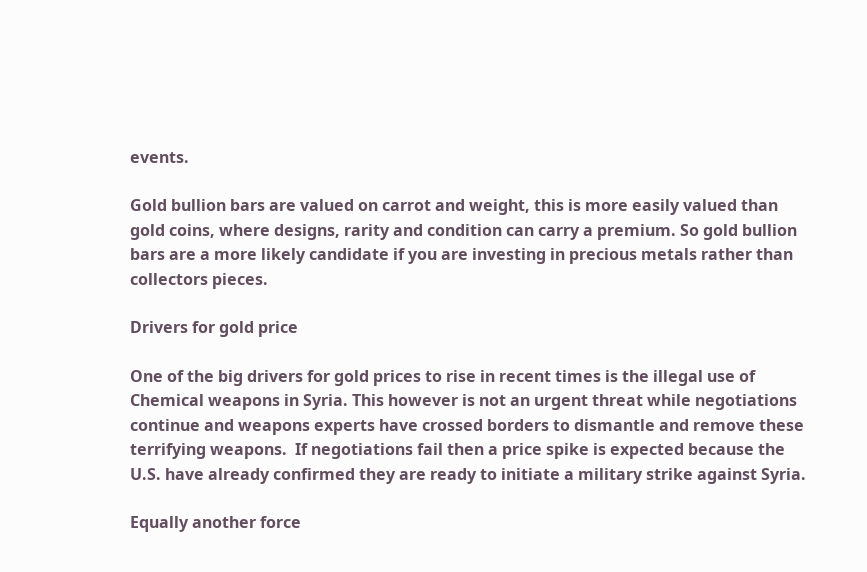events.

Gold bullion bars are valued on carrot and weight, this is more easily valued than gold coins, where designs, rarity and condition can carry a premium. So gold bullion bars are a more likely candidate if you are investing in precious metals rather than collectors pieces.

Drivers for gold price

One of the big drivers for gold prices to rise in recent times is the illegal use of Chemical weapons in Syria. This however is not an urgent threat while negotiations continue and weapons experts have crossed borders to dismantle and remove these terrifying weapons.  If negotiations fail then a price spike is expected because the U.S. have already confirmed they are ready to initiate a military strike against Syria.

Equally another force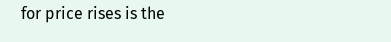for price rises is the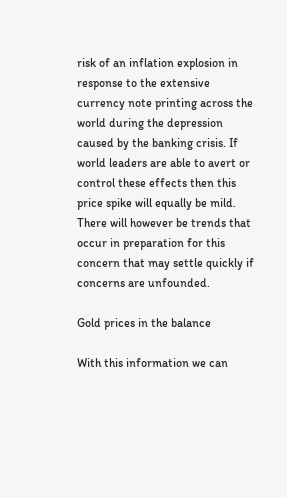risk of an inflation explosion in response to the extensive currency note printing across the world during the depression caused by the banking crisis. If world leaders are able to avert or control these effects then this price spike will equally be mild. There will however be trends that occur in preparation for this concern that may settle quickly if concerns are unfounded.

Gold prices in the balance

With this information we can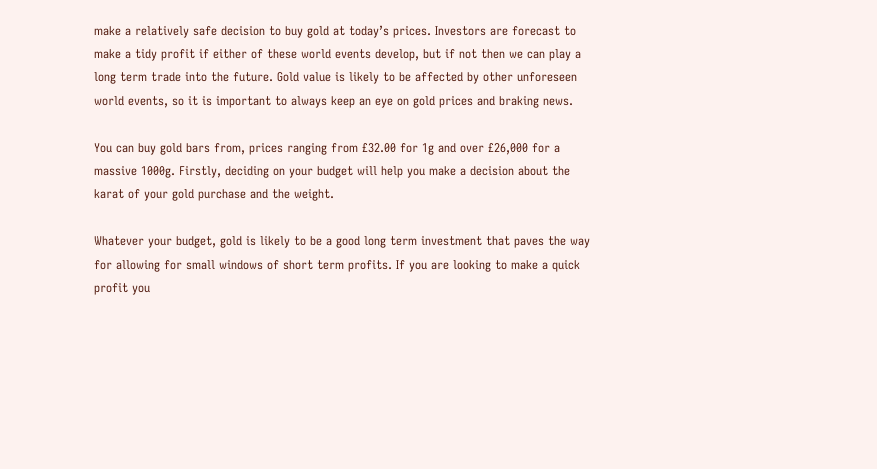make a relatively safe decision to buy gold at today’s prices. Investors are forecast to make a tidy profit if either of these world events develop, but if not then we can play a long term trade into the future. Gold value is likely to be affected by other unforeseen world events, so it is important to always keep an eye on gold prices and braking news.

You can buy gold bars from, prices ranging from £32.00 for 1g and over £26,000 for a massive 1000g. Firstly, deciding on your budget will help you make a decision about the karat of your gold purchase and the weight.

Whatever your budget, gold is likely to be a good long term investment that paves the way for allowing for small windows of short term profits. If you are looking to make a quick profit you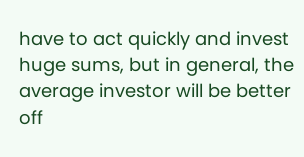have to act quickly and invest huge sums, but in general, the average investor will be better off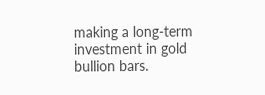making a long-term investment in gold bullion bars.